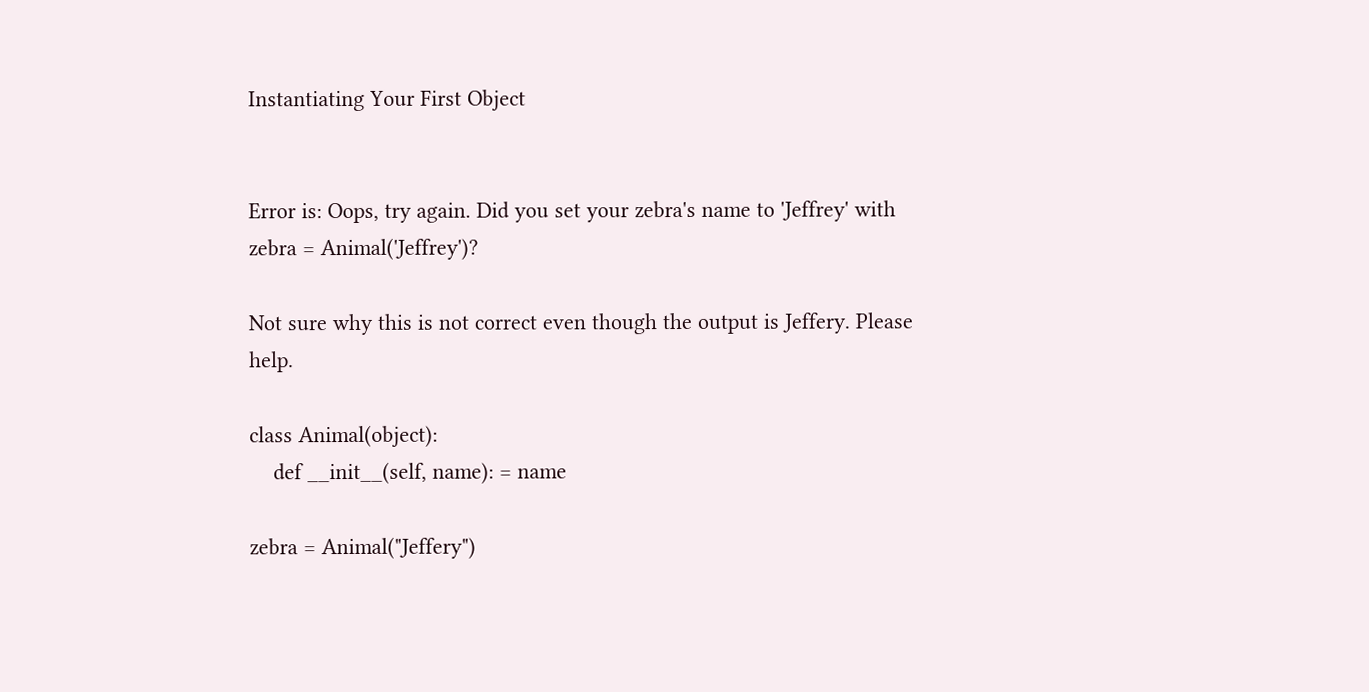Instantiating Your First Object


Error is: Oops, try again. Did you set your zebra's name to 'Jeffrey' with zebra = Animal('Jeffrey')?

Not sure why this is not correct even though the output is Jeffery. Please help.

class Animal(object):
    def __init__(self, name): = name

zebra = Animal("Jeffery")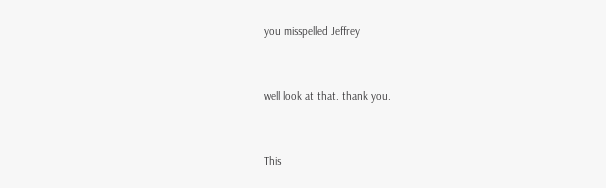you misspelled Jeffrey


well look at that. thank you.


This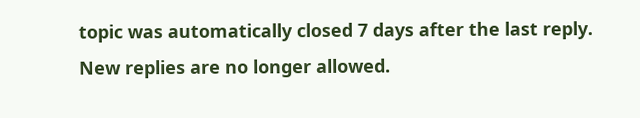topic was automatically closed 7 days after the last reply. New replies are no longer allowed.